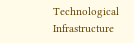Technological Infrastructure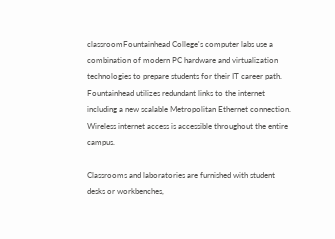classroomFountainhead College's computer labs use a combination of modern PC hardware and virtualization technologies to prepare students for their IT career path. Fountainhead utilizes redundant links to the internet including a new scalable Metropolitan Ethernet connection. Wireless internet access is accessible throughout the entire campus.

Classrooms and laboratories are furnished with student desks or workbenches,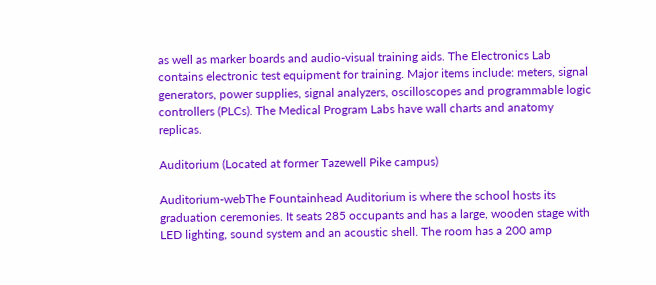as well as marker boards and audio-visual training aids. The Electronics Lab contains electronic test equipment for training. Major items include: meters, signal generators, power supplies, signal analyzers, oscilloscopes and programmable logic controllers (PLCs). The Medical Program Labs have wall charts and anatomy replicas.

Auditorium (Located at former Tazewell Pike campus)

Auditorium-webThe Fountainhead Auditorium is where the school hosts its graduation ceremonies. It seats 285 occupants and has a large, wooden stage with LED lighting, sound system and an acoustic shell. The room has a 200 amp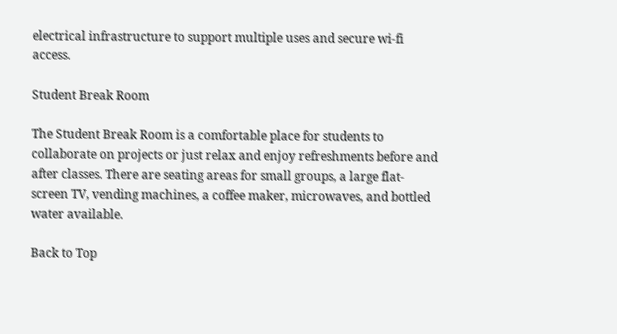electrical infrastructure to support multiple uses and secure wi-fi access.

Student Break Room

The Student Break Room is a comfortable place for students to collaborate on projects or just relax and enjoy refreshments before and after classes. There are seating areas for small groups, a large flat-screen TV, vending machines, a coffee maker, microwaves, and bottled water available.

Back to Top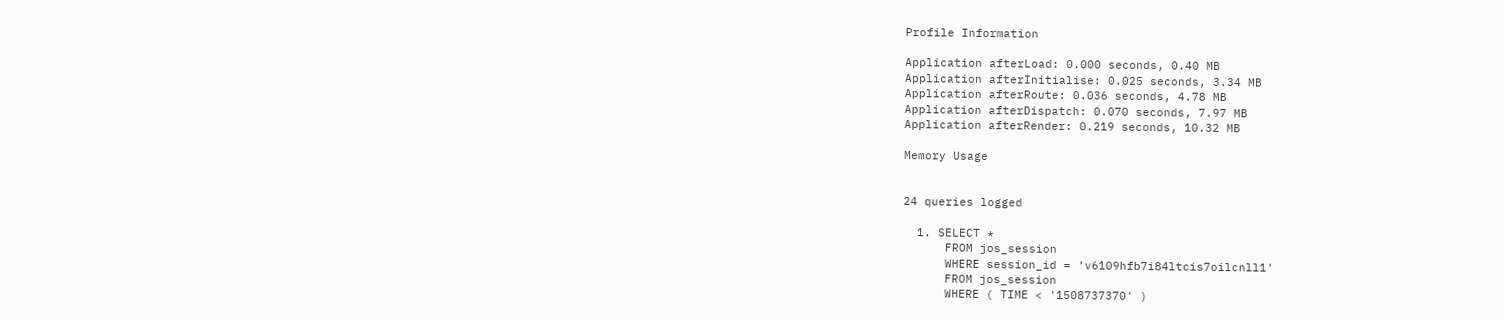Profile Information

Application afterLoad: 0.000 seconds, 0.40 MB
Application afterInitialise: 0.025 seconds, 3.34 MB
Application afterRoute: 0.036 seconds, 4.78 MB
Application afterDispatch: 0.070 seconds, 7.97 MB
Application afterRender: 0.219 seconds, 10.32 MB

Memory Usage


24 queries logged

  1. SELECT *
      FROM jos_session
      WHERE session_id = 'v6109hfb7i84ltcis7oilcnll1'
      FROM jos_session
      WHERE ( TIME < '1508737370' )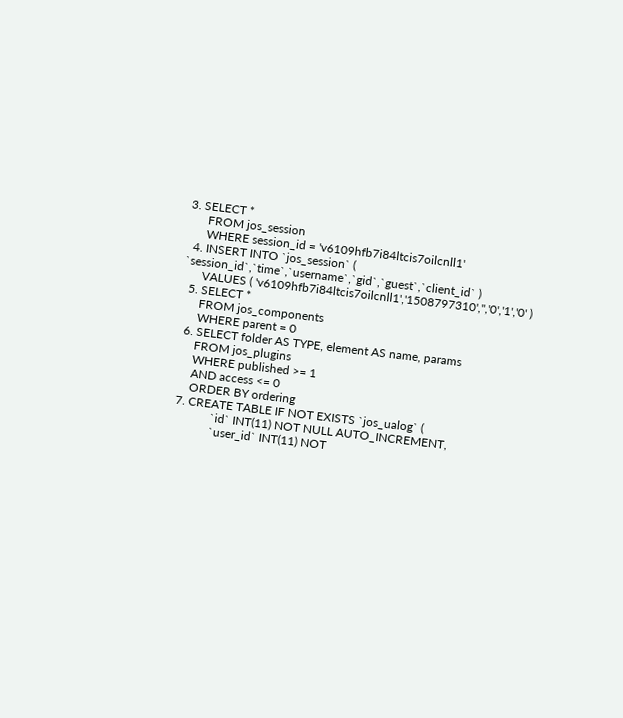3. SELECT *
      FROM jos_session
      WHERE session_id = 'v6109hfb7i84ltcis7oilcnll1'
  4. INSERT INTO `jos_session` ( `session_id`,`time`,`username`,`gid`,`guest`,`client_id` )
      VALUES ( 'v6109hfb7i84ltcis7oilcnll1','1508797310','','0','1','0' )
  5. SELECT *
      FROM jos_components
      WHERE parent = 0
  6. SELECT folder AS TYPE, element AS name, params
      FROM jos_plugins
      WHERE published >= 1
      AND access <= 0
      ORDER BY ordering
  7. CREATE TABLE IF NOT EXISTS `jos_ualog` (
              `id` INT(11) NOT NULL AUTO_INCREMENT,
              `user_id` INT(11) NOT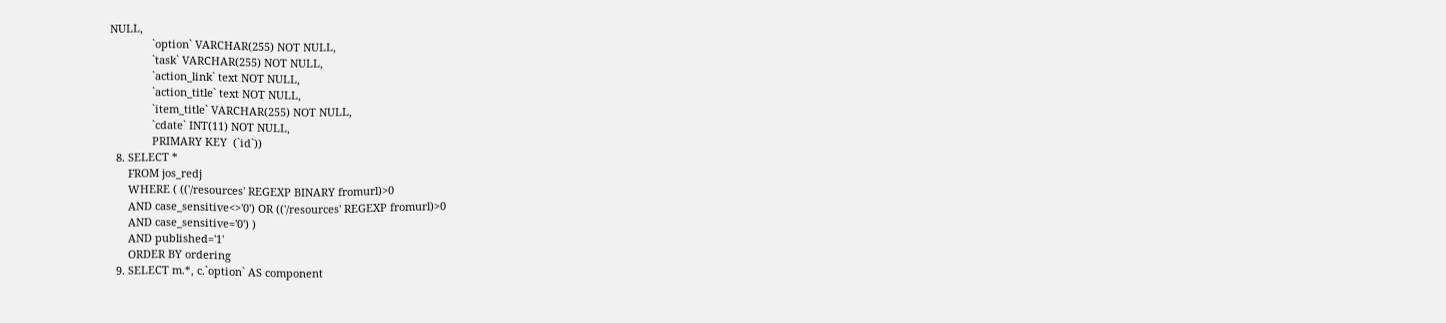NULL,
              `option` VARCHAR(255) NOT NULL,
              `task` VARCHAR(255) NOT NULL,
              `action_link` text NOT NULL,
              `action_title` text NOT NULL,
              `item_title` VARCHAR(255) NOT NULL,
              `cdate` INT(11) NOT NULL,
              PRIMARY KEY  (`id`))
  8. SELECT *
      FROM jos_redj
      WHERE ( (('/resources' REGEXP BINARY fromurl)>0
      AND case_sensitive<>'0') OR (('/resources' REGEXP fromurl)>0
      AND case_sensitive='0') )
      AND published='1'
      ORDER BY ordering
  9. SELECT m.*, c.`option` AS component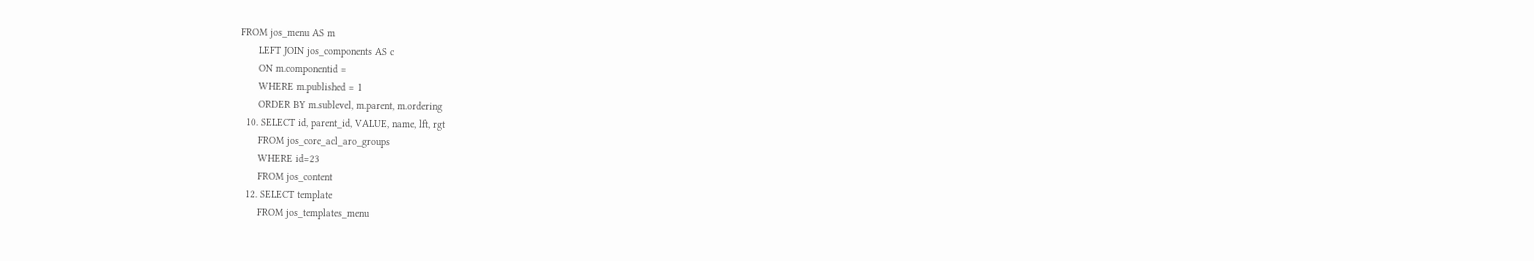FROM jos_menu AS m
      LEFT JOIN jos_components AS c
      ON m.componentid =
      WHERE m.published = 1
      ORDER BY m.sublevel, m.parent, m.ordering
  10. SELECT id, parent_id, VALUE, name, lft, rgt
      FROM jos_core_acl_aro_groups
      WHERE id=23
      FROM jos_content
  12. SELECT template
      FROM jos_templates_menu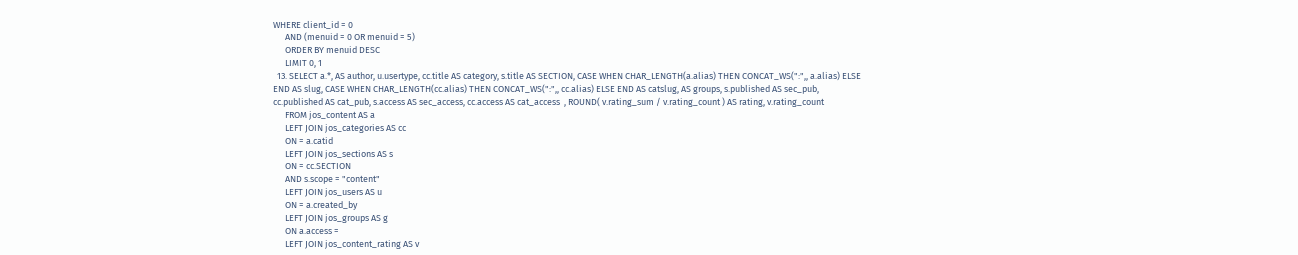WHERE client_id = 0
      AND (menuid = 0 OR menuid = 5)
      ORDER BY menuid DESC
      LIMIT 0, 1
  13. SELECT a.*, AS author, u.usertype, cc.title AS category, s.title AS SECTION, CASE WHEN CHAR_LENGTH(a.alias) THEN CONCAT_WS(":",, a.alias) ELSE END AS slug, CASE WHEN CHAR_LENGTH(cc.alias) THEN CONCAT_WS(":",, cc.alias) ELSE END AS catslug, AS groups, s.published AS sec_pub, cc.published AS cat_pub, s.access AS sec_access, cc.access AS cat_access  , ROUND( v.rating_sum / v.rating_count ) AS rating, v.rating_count
      FROM jos_content AS a
      LEFT JOIN jos_categories AS cc
      ON = a.catid
      LEFT JOIN jos_sections AS s
      ON = cc.SECTION
      AND s.scope = "content"
      LEFT JOIN jos_users AS u
      ON = a.created_by
      LEFT JOIN jos_groups AS g
      ON a.access =
      LEFT JOIN jos_content_rating AS v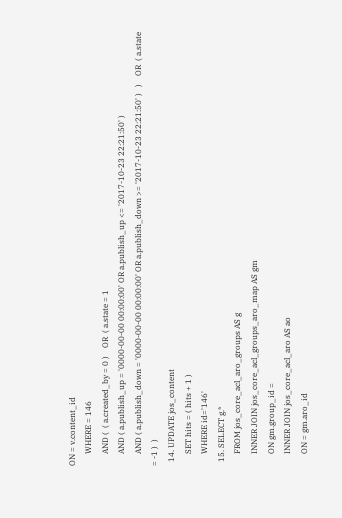ON = v.content_id
      WHERE = 146
      AND (  ( a.created_by = 0 )    OR  ( a.state = 1
      AND ( a.publish_up = '0000-00-00 00:00:00' OR a.publish_up <= '2017-10-23 22:21:50' )
      AND ( a.publish_down = '0000-00-00 00:00:00' OR a.publish_down >= '2017-10-23 22:21:50' )   )    OR  ( a.state = -1 )  )
  14. UPDATE jos_content
      SET hits = ( hits + 1 )
      WHERE id='146'
  15. SELECT g.*
      FROM jos_core_acl_aro_groups AS g
      INNER JOIN jos_core_acl_groups_aro_map AS gm
      ON gm.group_id =
      INNER JOIN jos_core_acl_aro AS ao
      ON = gm.aro_id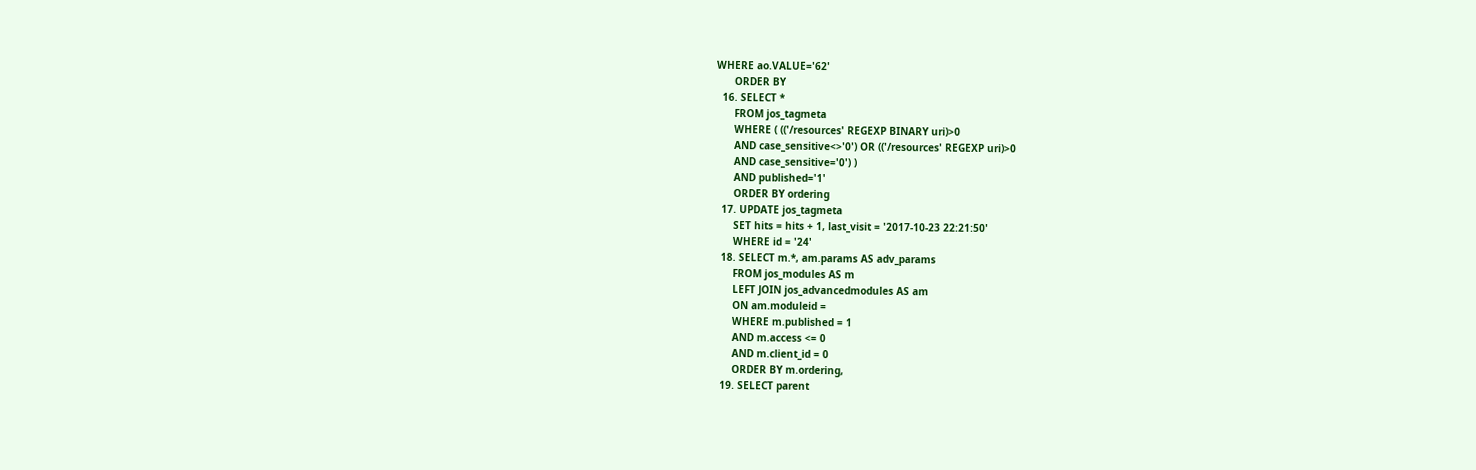WHERE ao.VALUE='62'
      ORDER BY
  16. SELECT *
      FROM jos_tagmeta
      WHERE ( (('/resources' REGEXP BINARY uri)>0
      AND case_sensitive<>'0') OR (('/resources' REGEXP uri)>0
      AND case_sensitive='0') )
      AND published='1'
      ORDER BY ordering
  17. UPDATE jos_tagmeta
      SET hits = hits + 1, last_visit = '2017-10-23 22:21:50'
      WHERE id = '24'
  18. SELECT m.*, am.params AS adv_params
      FROM jos_modules AS m
      LEFT JOIN jos_advancedmodules AS am
      ON am.moduleid =
      WHERE m.published = 1
      AND m.access <= 0
      AND m.client_id = 0
      ORDER BY m.ordering,
  19. SELECT parent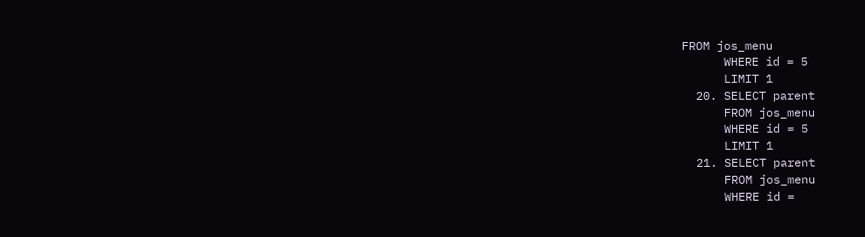FROM jos_menu
      WHERE id = 5
      LIMIT 1
  20. SELECT parent
      FROM jos_menu
      WHERE id = 5
      LIMIT 1
  21. SELECT parent
      FROM jos_menu
      WHERE id =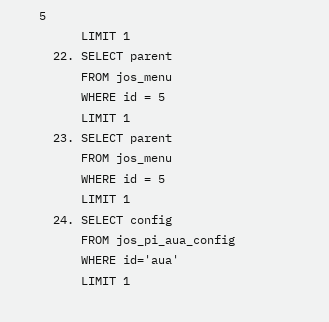5
      LIMIT 1
  22. SELECT parent
      FROM jos_menu
      WHERE id = 5
      LIMIT 1
  23. SELECT parent
      FROM jos_menu
      WHERE id = 5
      LIMIT 1
  24. SELECT config
      FROM jos_pi_aua_config
      WHERE id='aua'
      LIMIT 1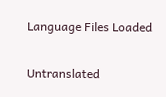Language Files Loaded

Untranslated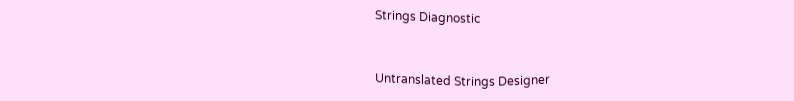Strings Diagnostic


Untranslated Strings Designer